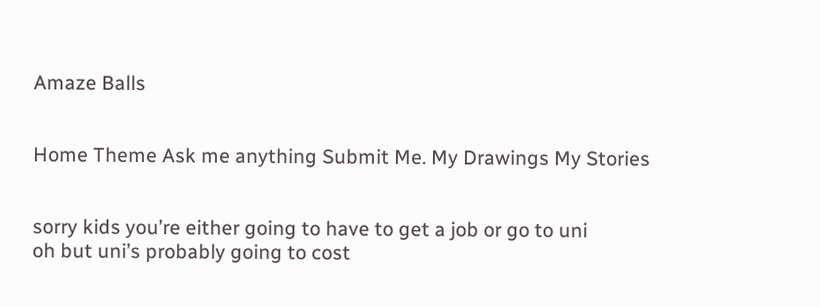Amaze Balls


Home Theme Ask me anything Submit Me. My Drawings My Stories


sorry kids you’re either going to have to get a job or go to uni
oh but uni’s probably going to cost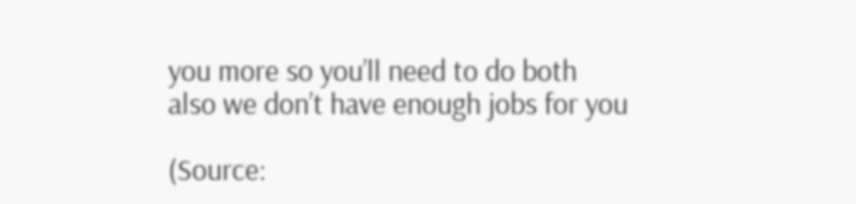you more so you’ll need to do both
also we don’t have enough jobs for you

(Source: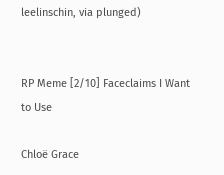leelinschin, via plunged)


RP Meme [2/10] Faceclaims I Want to Use

Chloë Grace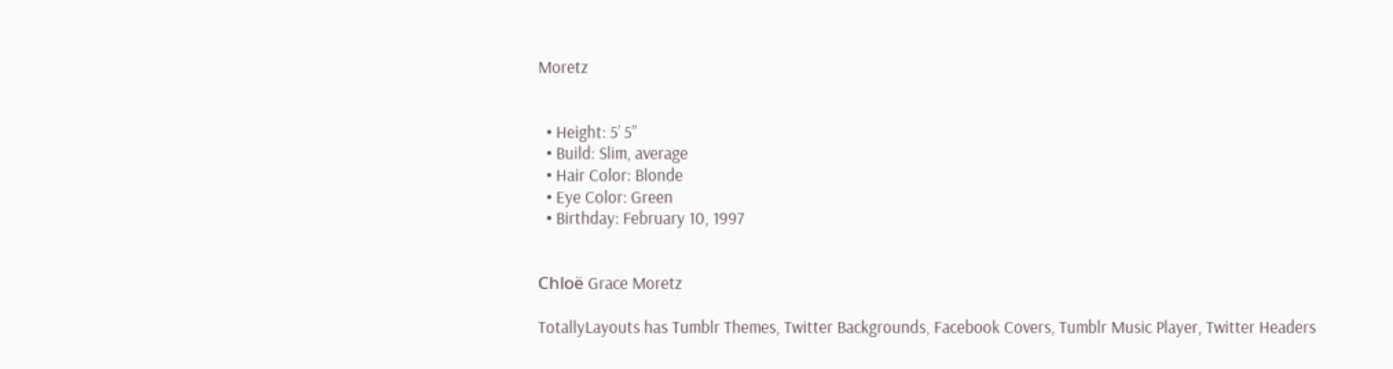Moretz


  • Height: 5’ 5”
  • Build: Slim, average
  • Hair Color: Blonde
  • Eye Color: Green
  • Birthday: February 10, 1997


Chloë Grace Moretz

TotallyLayouts has Tumblr Themes, Twitter Backgrounds, Facebook Covers, Tumblr Music Player, Twitter Headers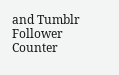and Tumblr Follower Counter